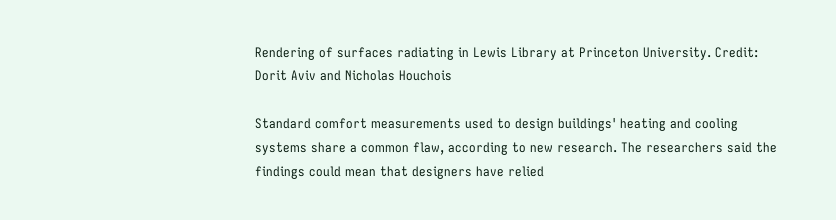Rendering of surfaces radiating in Lewis Library at Princeton University. Credit: Dorit Aviv and Nicholas Houchois

Standard comfort measurements used to design buildings' heating and cooling systems share a common flaw, according to new research. The researchers said the findings could mean that designers have relied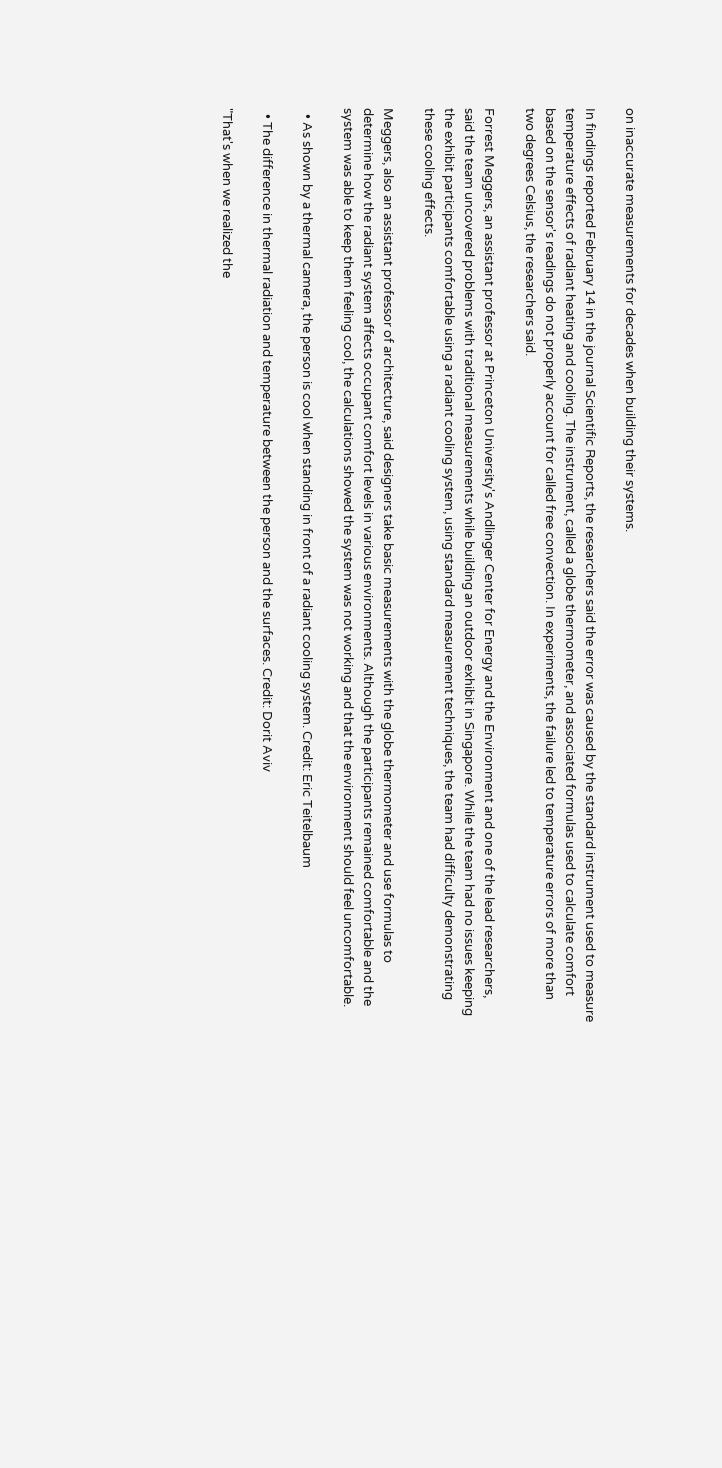on inaccurate measurements for decades when building their systems.

In findings reported February 14 in the journal Scientific Reports, the researchers said the error was caused by the standard instrument used to measure temperature effects of radiant heating and cooling. The instrument, called a globe thermometer, and associated formulas used to calculate comfort based on the sensor's readings do not properly account for called free convection. In experiments, the failure led to temperature errors of more than two degrees Celsius, the researchers said.

Forrest Meggers, an assistant professor at Princeton University's Andlinger Center for Energy and the Environment and one of the lead researchers, said the team uncovered problems with traditional measurements while building an outdoor exhibit in Singapore. While the team had no issues keeping the exhibit participants comfortable using a radiant cooling system, using standard measurement techniques, the team had difficulty demonstrating these cooling effects.

Meggers, also an assistant professor of architecture, said designers take basic measurements with the globe thermometer and use formulas to determine how the radiant system affects occupant comfort levels in various environments. Although the participants remained comfortable and the system was able to keep them feeling cool, the calculations showed the system was not working and that the environment should feel uncomfortable.

  • As shown by a thermal camera, the person is cool when standing in front of a radiant cooling system. Credit: Eric Teitelbaum

  • The difference in thermal radiation and temperature between the person and the surfaces. Credit: Dorit Aviv

"That's when we realized the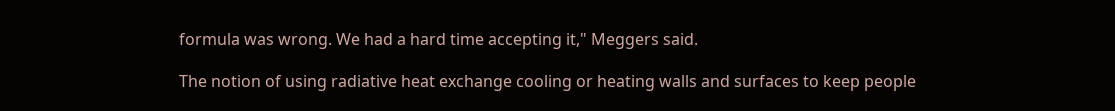formula was wrong. We had a hard time accepting it," Meggers said.

The notion of using radiative heat exchange cooling or heating walls and surfaces to keep people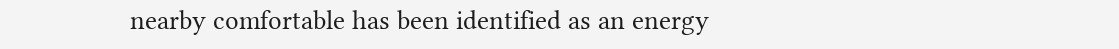nearby comfortable has been identified as an energy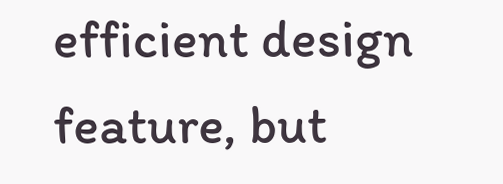efficient design feature, but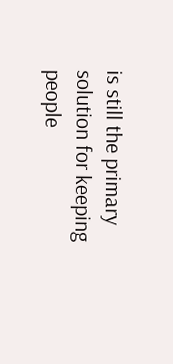is still the primary solution for keeping people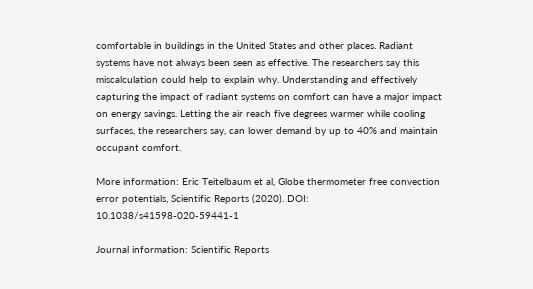comfortable in buildings in the United States and other places. Radiant systems have not always been seen as effective. The researchers say this miscalculation could help to explain why. Understanding and effectively capturing the impact of radiant systems on comfort can have a major impact on energy savings. Letting the air reach five degrees warmer while cooling surfaces, the researchers say, can lower demand by up to 40% and maintain occupant comfort.

More information: Eric Teitelbaum et al, Globe thermometer free convection error potentials, Scientific Reports (2020). DOI: 10.1038/s41598-020-59441-1

Journal information: Scientific Reports